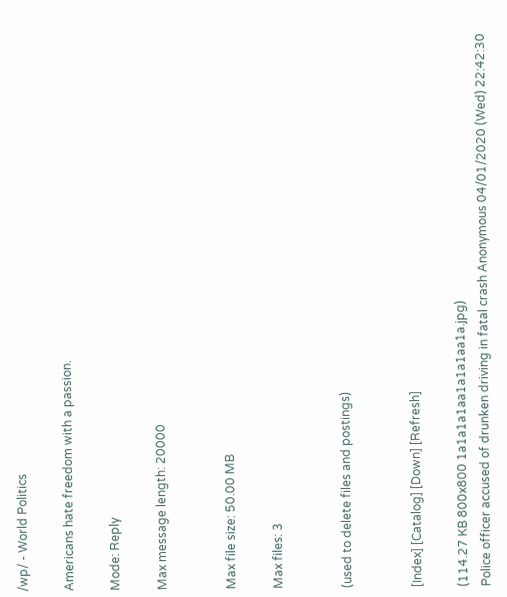/wp/ - World Politics

Americans hate freedom with a passion.

Mode: Reply

Max message length: 20000


Max file size: 50.00 MB

Max files: 3


(used to delete files and postings)


[Index] [Catalog] [Down] [Refresh]

(114.27 KB 800x800 1a1a1a1aa1a1a1aa1a.jpg)
Police officer accused of drunken driving in fatal crash Anonymous 04/01/2020 (Wed) 22:42:30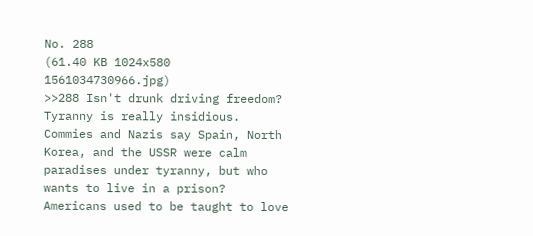No. 288
(61.40 KB 1024x580 1561034730966.jpg)
>>288 Isn't drunk driving freedom?
Tyranny is really insidious. Commies and Nazis say Spain, North Korea, and the USSR were calm paradises under tyranny, but who wants to live in a prison? Americans used to be taught to love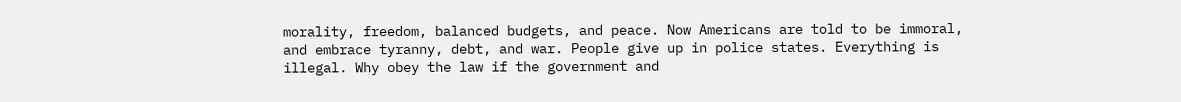morality, freedom, balanced budgets, and peace. Now Americans are told to be immoral, and embrace tyranny, debt, and war. People give up in police states. Everything is illegal. Why obey the law if the government and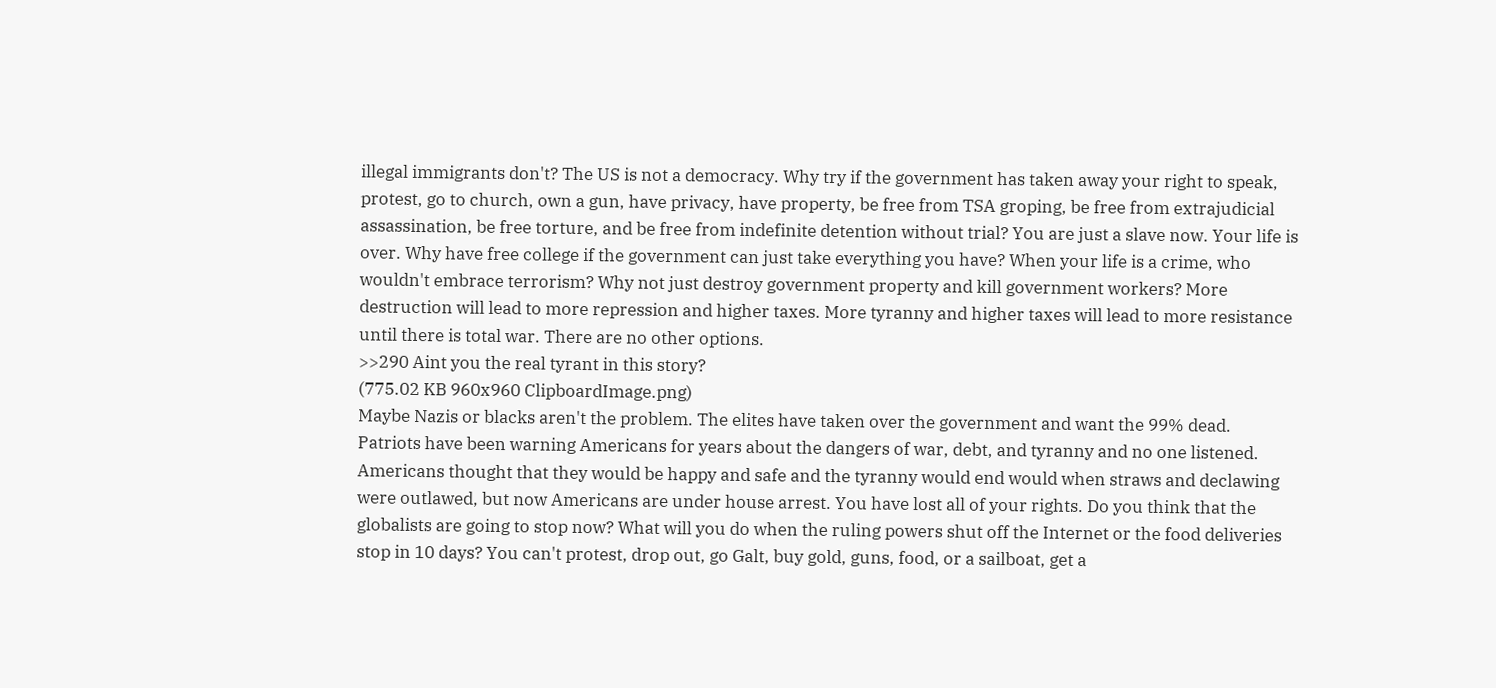illegal immigrants don't? The US is not a democracy. Why try if the government has taken away your right to speak, protest, go to church, own a gun, have privacy, have property, be free from TSA groping, be free from extrajudicial assassination, be free torture, and be free from indefinite detention without trial? You are just a slave now. Your life is over. Why have free college if the government can just take everything you have? When your life is a crime, who wouldn't embrace terrorism? Why not just destroy government property and kill government workers? More destruction will lead to more repression and higher taxes. More tyranny and higher taxes will lead to more resistance until there is total war. There are no other options.
>>290 Aint you the real tyrant in this story?
(775.02 KB 960x960 ClipboardImage.png)
Maybe Nazis or blacks aren't the problem. The elites have taken over the government and want the 99% dead. Patriots have been warning Americans for years about the dangers of war, debt, and tyranny and no one listened. Americans thought that they would be happy and safe and the tyranny would end would when straws and declawing were outlawed, but now Americans are under house arrest. You have lost all of your rights. Do you think that the globalists are going to stop now? What will you do when the ruling powers shut off the Internet or the food deliveries stop in 10 days? You can't protest, drop out, go Galt, buy gold, guns, food, or a sailboat, get a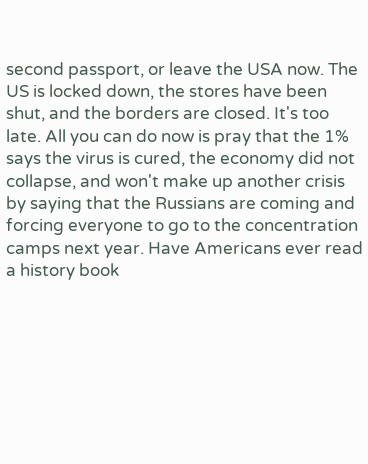second passport, or leave the USA now. The US is locked down, the stores have been shut, and the borders are closed. It's too late. All you can do now is pray that the 1% says the virus is cured, the economy did not collapse, and won't make up another crisis by saying that the Russians are coming and forcing everyone to go to the concentration camps next year. Have Americans ever read a history book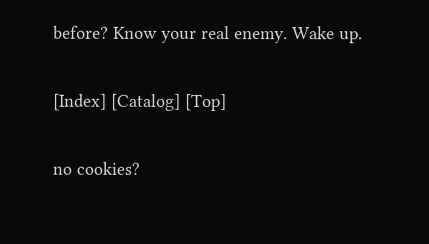before? Know your real enemy. Wake up.

[Index] [Catalog] [Top]

no cookies?